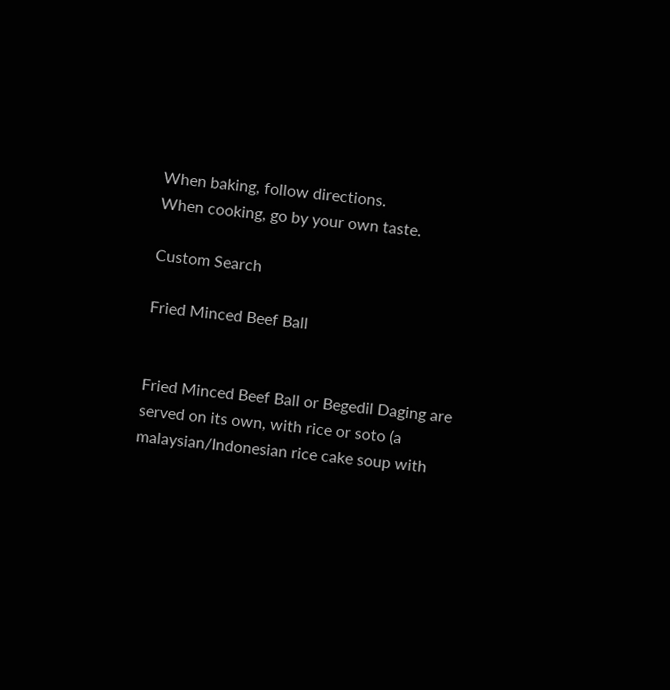When baking, follow directions.
When cooking, go by your own taste.

Custom Search

Fried Minced Beef Ball


Fried Minced Beef Ball or Begedil Daging are served on its own, with rice or soto (a malaysian/Indonesian rice cake soup with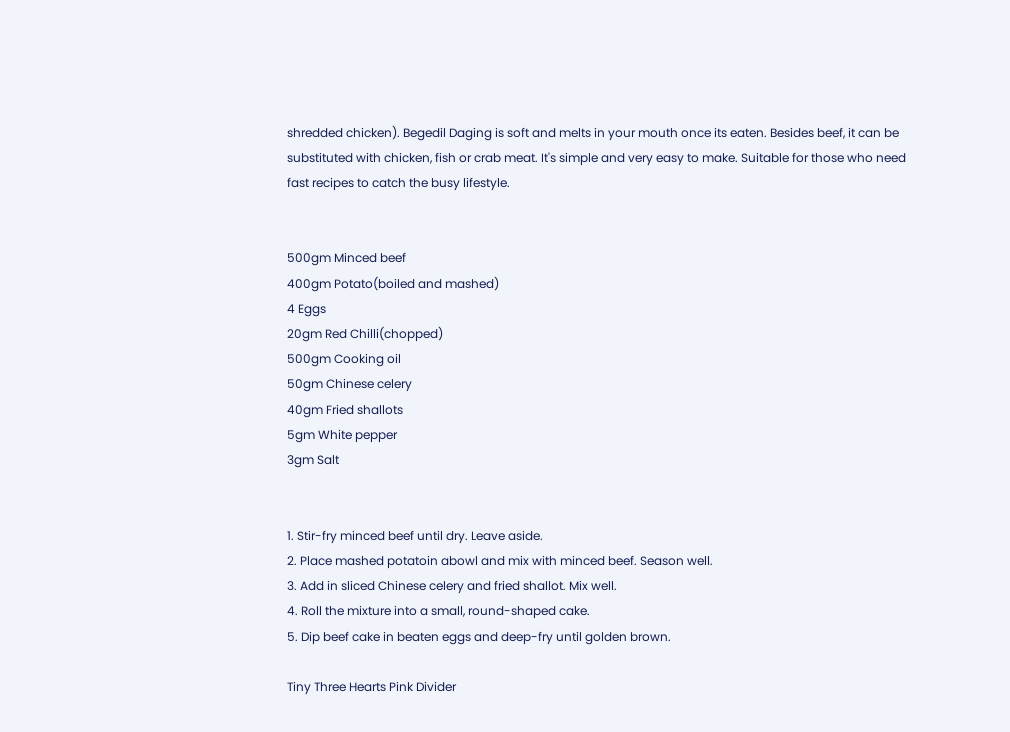shredded chicken). Begedil Daging is soft and melts in your mouth once its eaten. Besides beef, it can be substituted with chicken, fish or crab meat. It's simple and very easy to make. Suitable for those who need fast recipes to catch the busy lifestyle.


500gm Minced beef
400gm Potato(boiled and mashed)
4 Eggs
20gm Red Chilli(chopped)
500gm Cooking oil
50gm Chinese celery
40gm Fried shallots
5gm White pepper
3gm Salt


1. Stir-fry minced beef until dry. Leave aside.
2. Place mashed potatoin abowl and mix with minced beef. Season well.
3. Add in sliced Chinese celery and fried shallot. Mix well.
4. Roll the mixture into a small, round-shaped cake.
5. Dip beef cake in beaten eggs and deep-fry until golden brown.

Tiny Three Hearts Pink Divider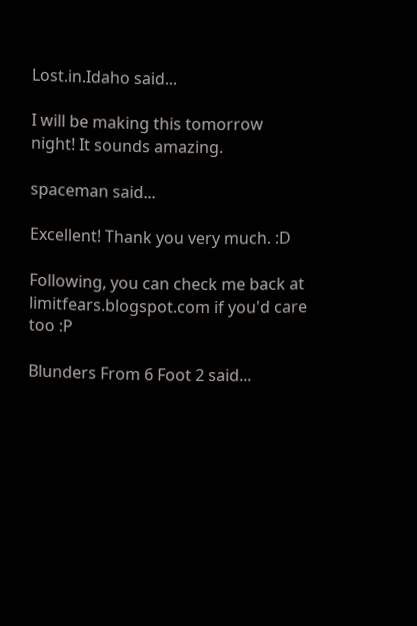Lost.in.Idaho said...

I will be making this tomorrow night! It sounds amazing.

spaceman said...

Excellent! Thank you very much. :D

Following, you can check me back at limitfears.blogspot.com if you'd care too :P

Blunders From 6 Foot 2 said...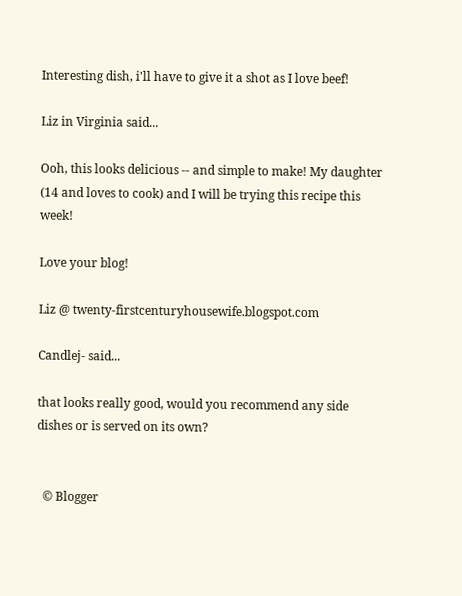Interesting dish, i'll have to give it a shot as I love beef!

Liz in Virginia said...

Ooh, this looks delicious -- and simple to make! My daughter (14 and loves to cook) and I will be trying this recipe this week!

Love your blog!

Liz @ twenty-firstcenturyhousewife.blogspot.com

Candlej- said...

that looks really good, would you recommend any side dishes or is served on its own?


  © Blogger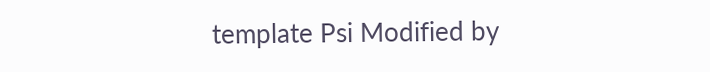template Psi Modified by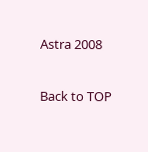Astra 2008

Back to TOP